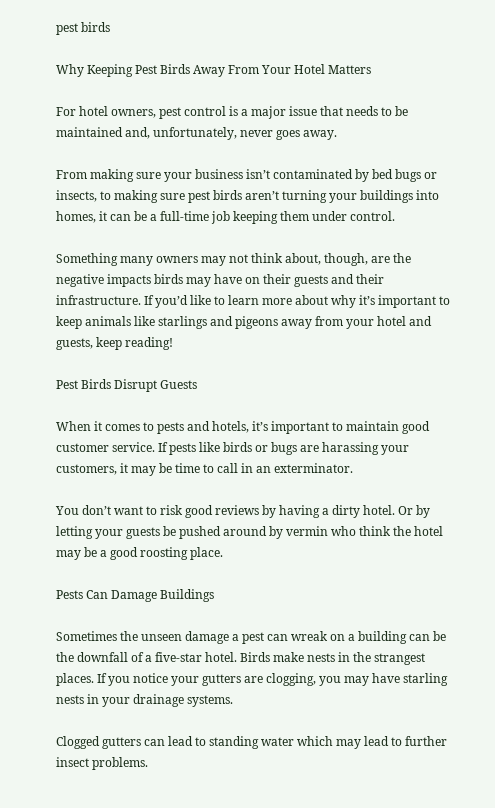pest birds

Why Keeping Pest Birds Away From Your Hotel Matters

For hotel owners, pest control is a major issue that needs to be maintained and, unfortunately, never goes away.

From making sure your business isn’t contaminated by bed bugs or insects, to making sure pest birds aren’t turning your buildings into homes, it can be a full-time job keeping them under control.

Something many owners may not think about, though, are the negative impacts birds may have on their guests and their infrastructure. If you’d like to learn more about why it’s important to keep animals like starlings and pigeons away from your hotel and guests, keep reading!

Pest Birds Disrupt Guests

When it comes to pests and hotels, it’s important to maintain good customer service. If pests like birds or bugs are harassing your customers, it may be time to call in an exterminator.

You don’t want to risk good reviews by having a dirty hotel. Or by letting your guests be pushed around by vermin who think the hotel may be a good roosting place.

Pests Can Damage Buildings

Sometimes the unseen damage a pest can wreak on a building can be the downfall of a five-star hotel. Birds make nests in the strangest places. If you notice your gutters are clogging, you may have starling nests in your drainage systems.

Clogged gutters can lead to standing water which may lead to further insect problems.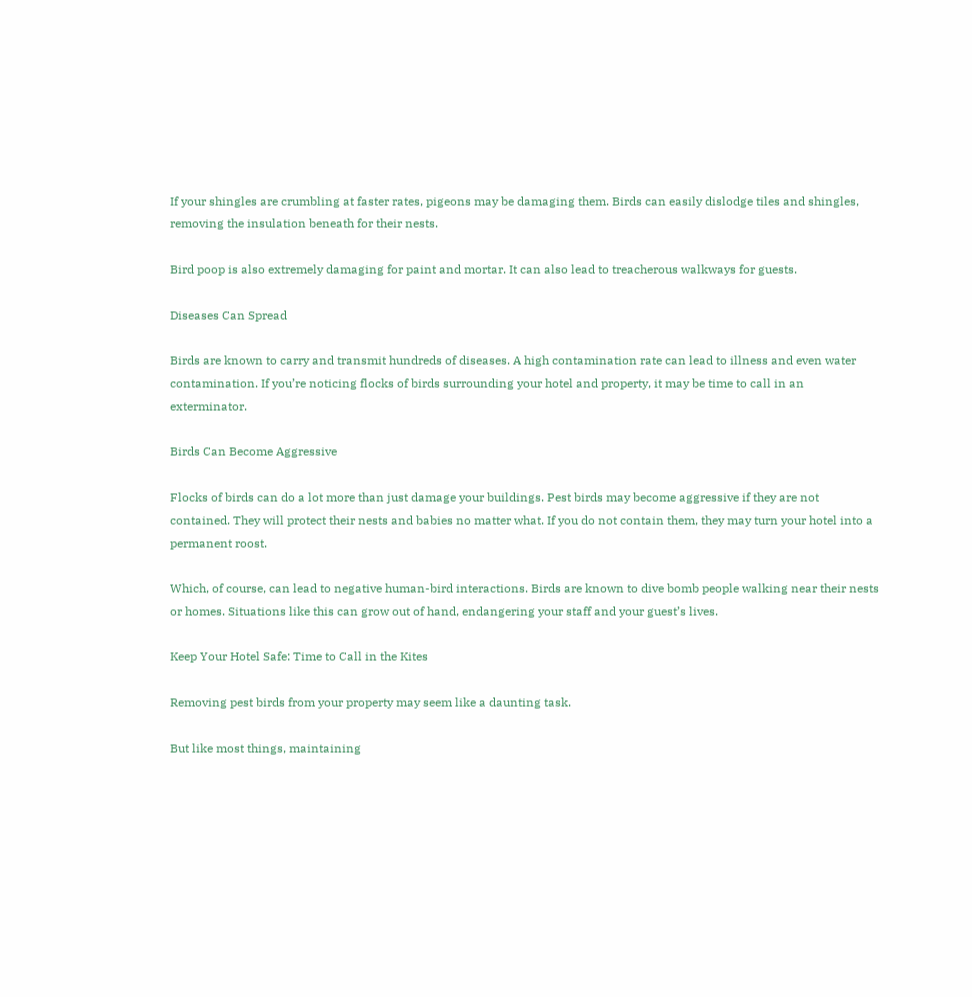If your shingles are crumbling at faster rates, pigeons may be damaging them. Birds can easily dislodge tiles and shingles, removing the insulation beneath for their nests.

Bird poop is also extremely damaging for paint and mortar. It can also lead to treacherous walkways for guests.

Diseases Can Spread

Birds are known to carry and transmit hundreds of diseases. A high contamination rate can lead to illness and even water contamination. If you’re noticing flocks of birds surrounding your hotel and property, it may be time to call in an exterminator.

Birds Can Become Aggressive

Flocks of birds can do a lot more than just damage your buildings. Pest birds may become aggressive if they are not contained. They will protect their nests and babies no matter what. If you do not contain them, they may turn your hotel into a permanent roost.

Which, of course, can lead to negative human-bird interactions. Birds are known to dive bomb people walking near their nests or homes. Situations like this can grow out of hand, endangering your staff and your guest’s lives.

Keep Your Hotel Safe: Time to Call in the Kites

Removing pest birds from your property may seem like a daunting task.

But like most things, maintaining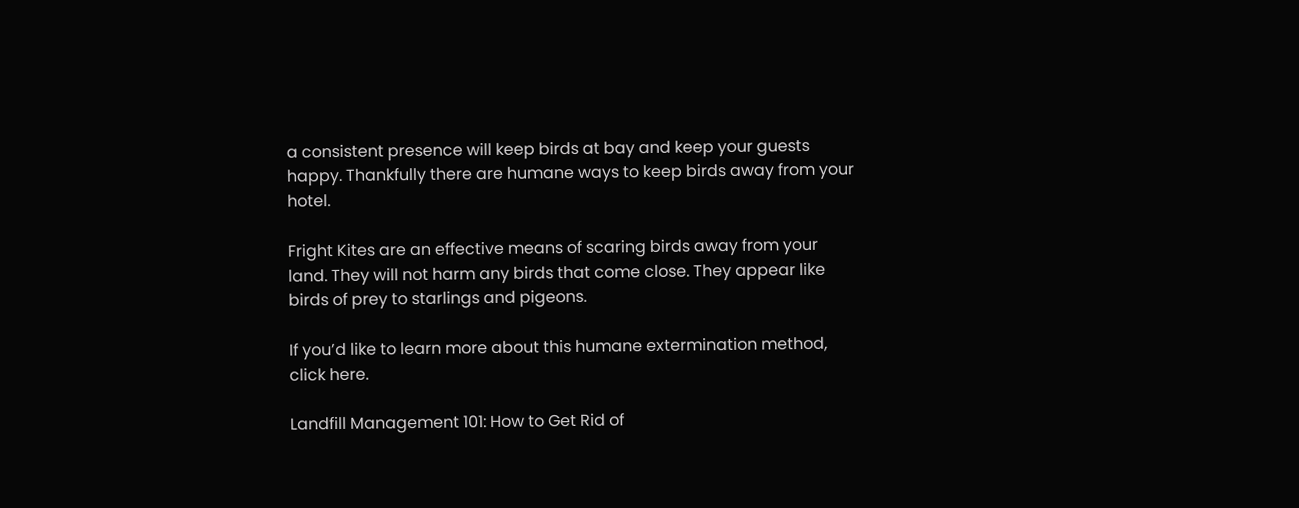a consistent presence will keep birds at bay and keep your guests happy. Thankfully there are humane ways to keep birds away from your hotel.

Fright Kites are an effective means of scaring birds away from your land. They will not harm any birds that come close. They appear like birds of prey to starlings and pigeons.

If you’d like to learn more about this humane extermination method, click here.

Landfill Management 101: How to Get Rid of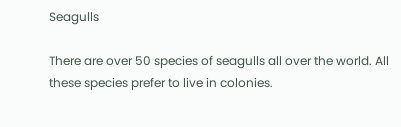Seagulls

There are over 50 species of seagulls all over the world. All these species prefer to live in colonies.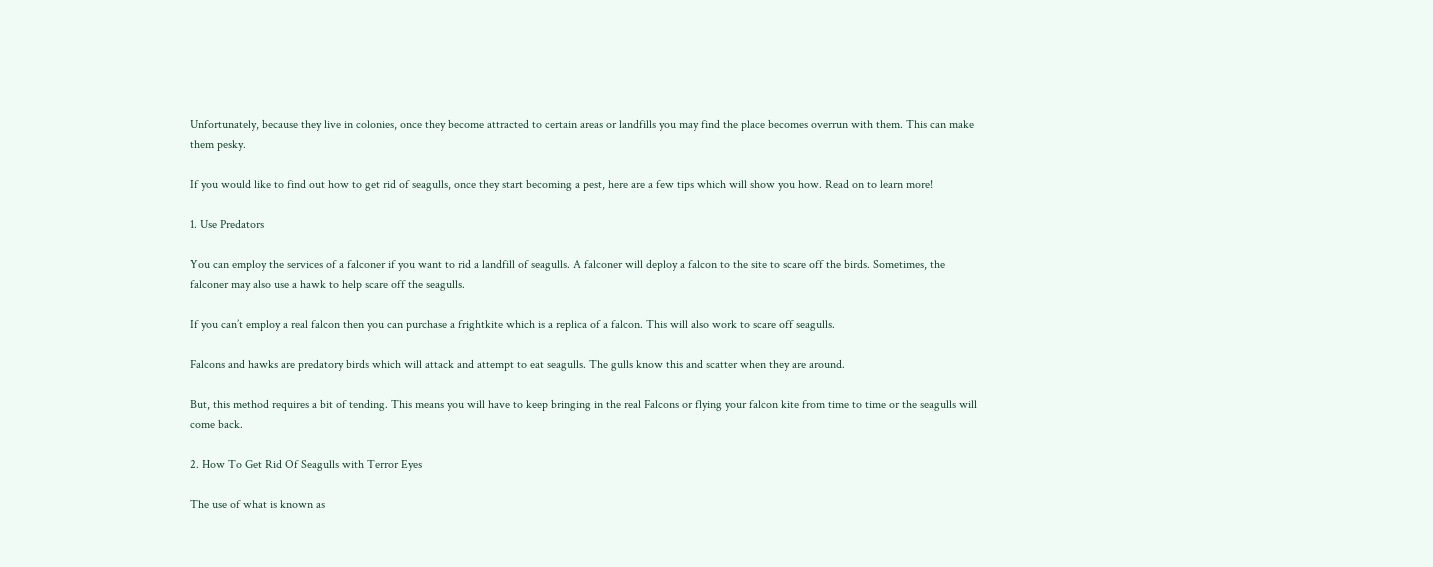Unfortunately, because they live in colonies, once they become attracted to certain areas or landfills you may find the place becomes overrun with them. This can make them pesky.

If you would like to find out how to get rid of seagulls, once they start becoming a pest, here are a few tips which will show you how. Read on to learn more!

1. Use Predators

You can employ the services of a falconer if you want to rid a landfill of seagulls. A falconer will deploy a falcon to the site to scare off the birds. Sometimes, the falconer may also use a hawk to help scare off the seagulls.

If you can’t employ a real falcon then you can purchase a frightkite which is a replica of a falcon. This will also work to scare off seagulls.

Falcons and hawks are predatory birds which will attack and attempt to eat seagulls. The gulls know this and scatter when they are around.

But, this method requires a bit of tending. This means you will have to keep bringing in the real Falcons or flying your falcon kite from time to time or the seagulls will come back.

2. How To Get Rid Of Seagulls with Terror Eyes

The use of what is known as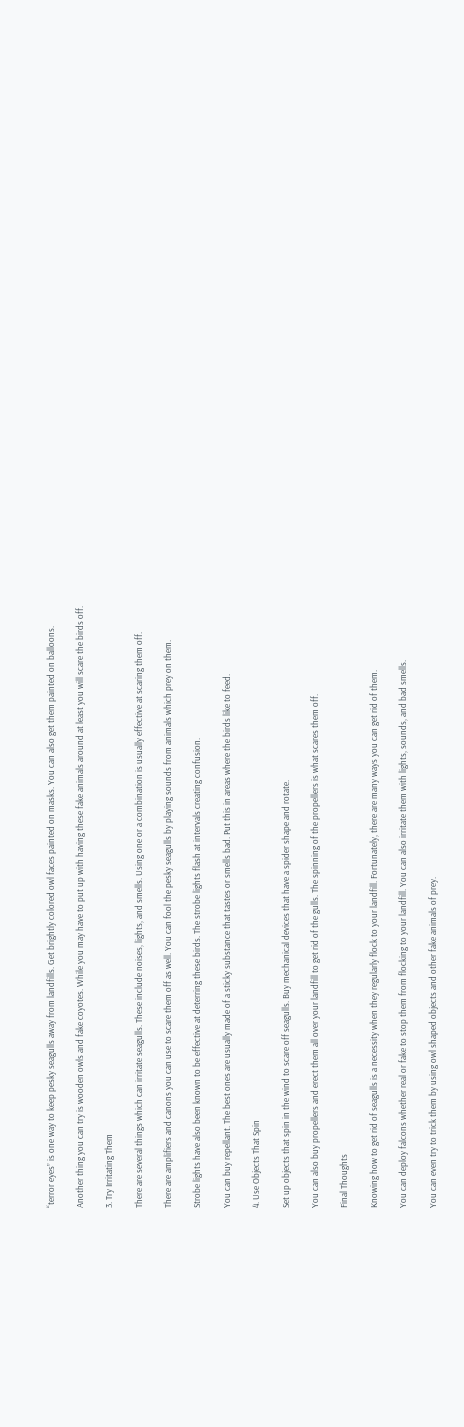“terror eyes” is one way to keep pesky seagulls away from landfills. Get brightly colored owl faces painted on masks. You can also get them painted on balloons.

Another thing you can try is wooden owls and fake coyotes. While you may have to put up with having these fake animals around at least you will scare the birds off.

3. Try Irritating Them

There are several things which can irritate seagulls. These include noises, lights, and smells. Using one or a combination is usually effective at scaring them off.

There are amplifiers and canons you can use to scare them off as well. You can fool the pesky seagulls by playing sounds from animals which prey on them.

Strobe lights have also been known to be effective at deterring these birds. The strobe lights flash at intervals creating confusion.

You can buy repellant. The best ones are usually made of a sticky substance that tastes or smells bad. Put this in areas where the birds like to feed.

4. Use Objects That Spin

Set up objects that spin in the wind to scare off seagulls. Buy mechanical devices that have a spider shape and rotate.

You can also buy propellers and erect them all over your landfill to get rid of the gulls. The spinning of the propellers is what scares them off.

Final Thoughts

Knowing how to get rid of seagulls is a necessity when they regularly flock to your landfill. Fortunately, there are many ways you can get rid of them.

You can deploy falcons whether real or fake to stop them from flocking to your landfill. You can also irritate them with lights, sounds, and bad smells.

You can even try to trick them by using owl shaped objects and other fake animals of prey.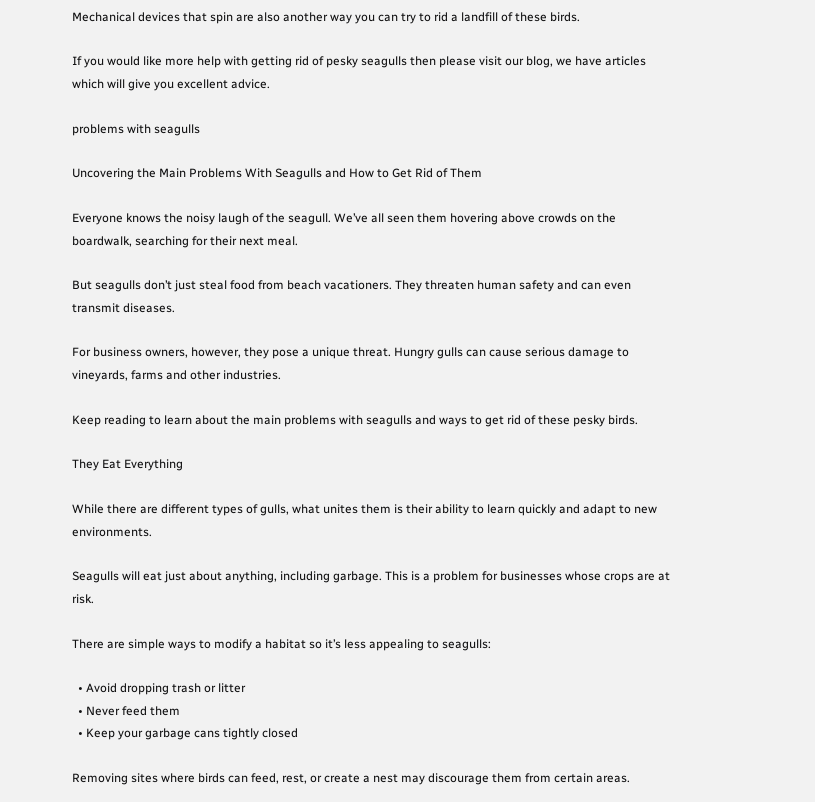Mechanical devices that spin are also another way you can try to rid a landfill of these birds.

If you would like more help with getting rid of pesky seagulls then please visit our blog, we have articles which will give you excellent advice.

problems with seagulls

Uncovering the Main Problems With Seagulls and How to Get Rid of Them

Everyone knows the noisy laugh of the seagull. We’ve all seen them hovering above crowds on the boardwalk, searching for their next meal.

But seagulls don’t just steal food from beach vacationers. They threaten human safety and can even transmit diseases.

For business owners, however, they pose a unique threat. Hungry gulls can cause serious damage to vineyards, farms and other industries.

Keep reading to learn about the main problems with seagulls and ways to get rid of these pesky birds.

They Eat Everything

While there are different types of gulls, what unites them is their ability to learn quickly and adapt to new environments.

Seagulls will eat just about anything, including garbage. This is a problem for businesses whose crops are at risk.

There are simple ways to modify a habitat so it’s less appealing to seagulls:

  • Avoid dropping trash or litter
  • Never feed them
  • Keep your garbage cans tightly closed

Removing sites where birds can feed, rest, or create a nest may discourage them from certain areas.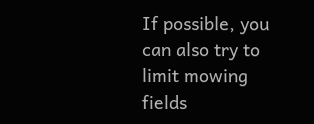If possible, you can also try to limit mowing fields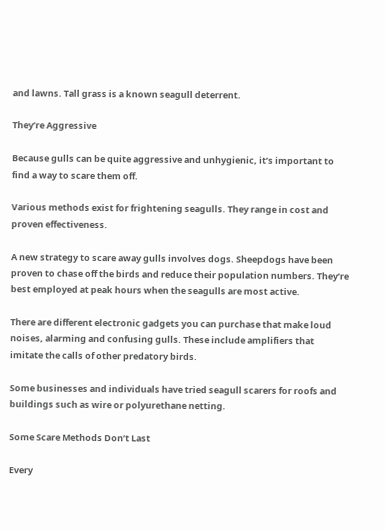and lawns. Tall grass is a known seagull deterrent.

They’re Aggressive

Because gulls can be quite aggressive and unhygienic, it’s important to find a way to scare them off.

Various methods exist for frightening seagulls. They range in cost and proven effectiveness.

A new strategy to scare away gulls involves dogs. Sheepdogs have been proven to chase off the birds and reduce their population numbers. They’re best employed at peak hours when the seagulls are most active.

There are different electronic gadgets you can purchase that make loud noises, alarming and confusing gulls. These include amplifiers that imitate the calls of other predatory birds.

Some businesses and individuals have tried seagull scarers for roofs and buildings such as wire or polyurethane netting.

Some Scare Methods Don’t Last

Every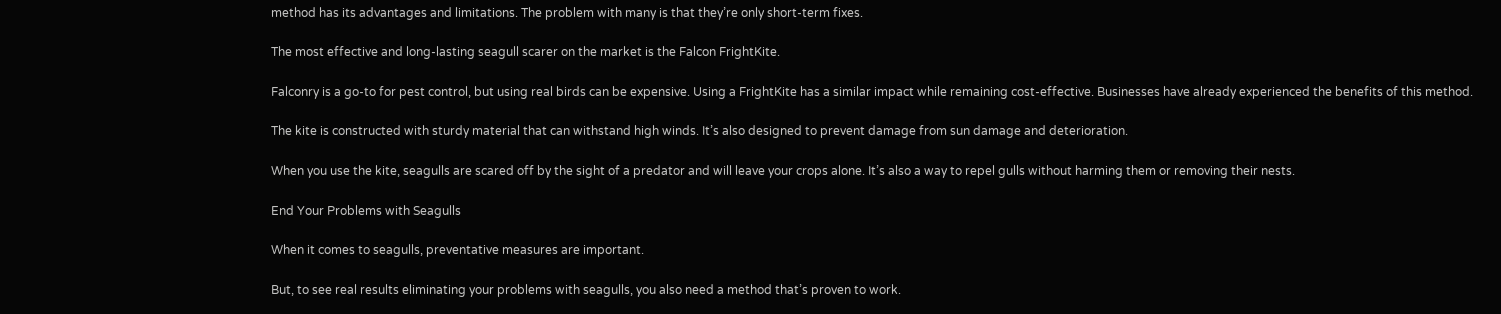method has its advantages and limitations. The problem with many is that they’re only short-term fixes.

The most effective and long-lasting seagull scarer on the market is the Falcon FrightKite.

Falconry is a go-to for pest control, but using real birds can be expensive. Using a FrightKite has a similar impact while remaining cost-effective. Businesses have already experienced the benefits of this method.

The kite is constructed with sturdy material that can withstand high winds. It’s also designed to prevent damage from sun damage and deterioration.

When you use the kite, seagulls are scared off by the sight of a predator and will leave your crops alone. It’s also a way to repel gulls without harming them or removing their nests.

End Your Problems with Seagulls

When it comes to seagulls, preventative measures are important.

But, to see real results eliminating your problems with seagulls, you also need a method that’s proven to work.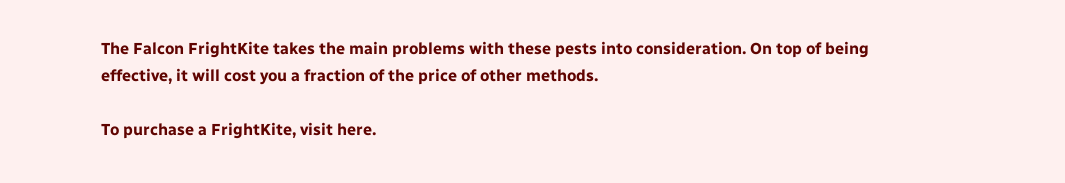The Falcon FrightKite takes the main problems with these pests into consideration. On top of being effective, it will cost you a fraction of the price of other methods.

To purchase a FrightKite, visit here.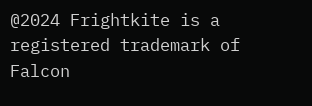@2024 Frightkite is a registered trademark of Falcon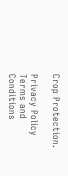Crop Protection.

Privacy Policy Terms and Conditions